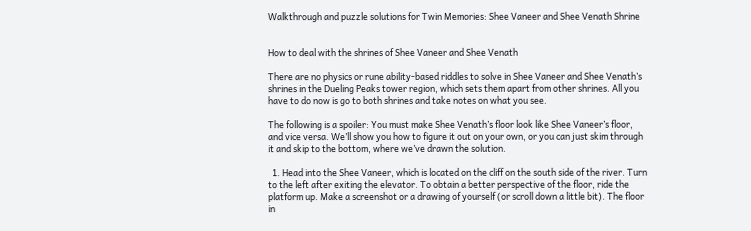Walkthrough and puzzle solutions for Twin Memories: Shee Vaneer and Shee Venath Shrine


How to deal with the shrines of Shee Vaneer and Shee Venath

There are no physics or rune ability-based riddles to solve in Shee Vaneer and Shee Venath’s shrines in the Dueling Peaks tower region, which sets them apart from other shrines. All you have to do now is go to both shrines and take notes on what you see.

The following is a spoiler: You must make Shee Venath’s floor look like Shee Vaneer’s floor, and vice versa. We’ll show you how to figure it out on your own, or you can just skim through it and skip to the bottom, where we’ve drawn the solution.

  1. Head into the Shee Vaneer, which is located on the cliff on the south side of the river. Turn to the left after exiting the elevator. To obtain a better perspective of the floor, ride the platform up. Make a screenshot or a drawing of yourself (or scroll down a little bit). The floor in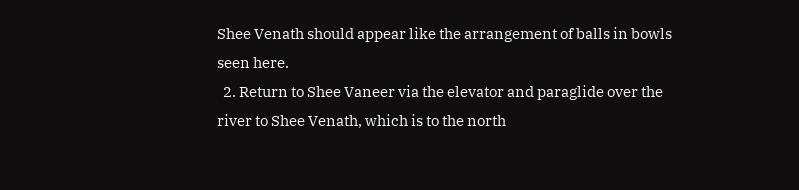Shee Venath should appear like the arrangement of balls in bowls seen here.
  2. Return to Shee Vaneer via the elevator and paraglide over the river to Shee Venath, which is to the north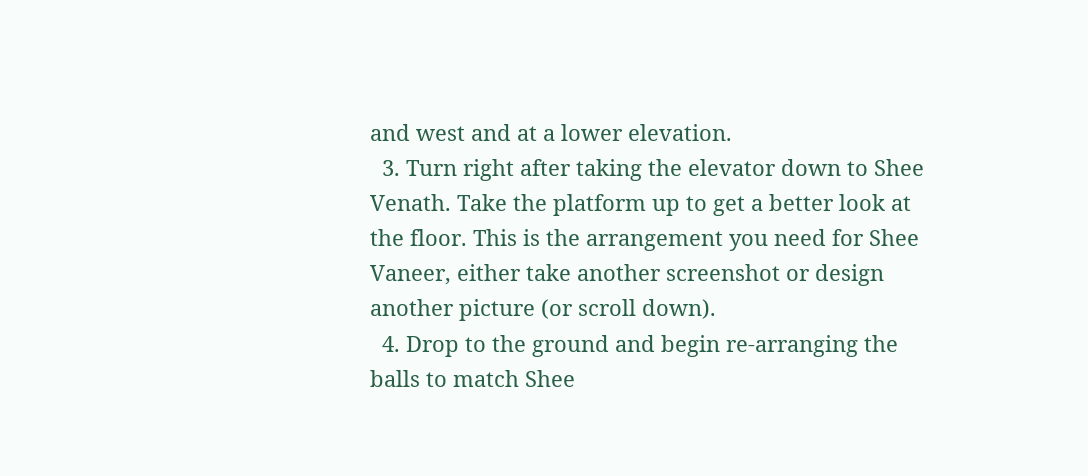and west and at a lower elevation.
  3. Turn right after taking the elevator down to Shee Venath. Take the platform up to get a better look at the floor. This is the arrangement you need for Shee Vaneer, either take another screenshot or design another picture (or scroll down).
  4. Drop to the ground and begin re-arranging the balls to match Shee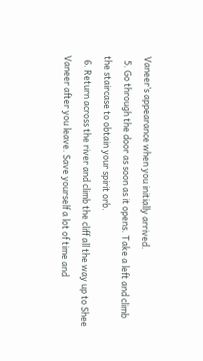Vaneer’s appearance when you initially arrived.
  5. Go through the door as soon as it opens. Take a left and climb the staircase to obtain your spirit orb.
  6. Return across the river and climb the cliff all the way up to Shee Vaneer after you leave. Save yourself a lot of time and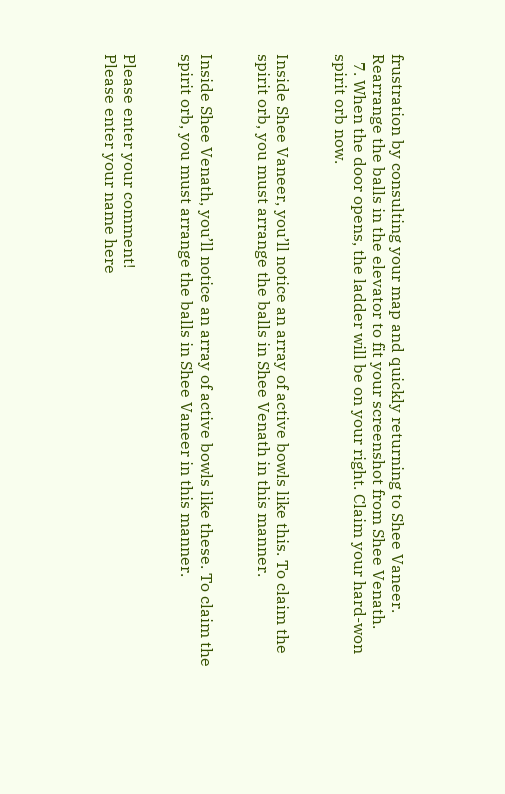frustration by consulting your map and quickly returning to Shee Vaneer. Rearrange the balls in the elevator to fit your screenshot from Shee Venath.
  7. When the door opens, the ladder will be on your right. Claim your hard-won spirit orb now.


Inside Shee Vaneer, you’ll notice an array of active bowls like this. To claim the spirit orb, you must arrange the balls in Shee Venath in this manner.


Inside Shee Venath, you’ll notice an array of active bowls like these. To claim the spirit orb, you must arrange the balls in Shee Vaneer in this manner.


Please enter your comment!
Please enter your name here